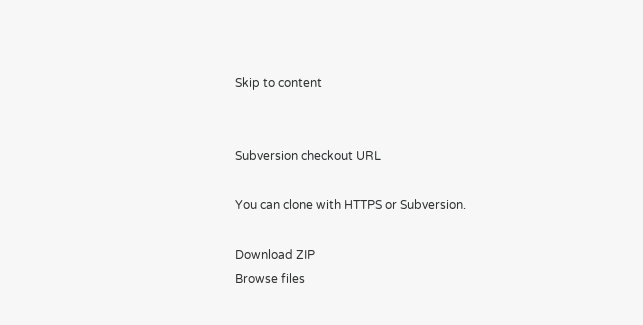Skip to content


Subversion checkout URL

You can clone with HTTPS or Subversion.

Download ZIP
Browse files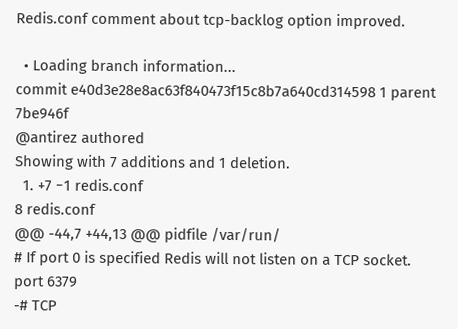Redis.conf comment about tcp-backlog option improved.

  • Loading branch information...
commit e40d3e28e8ac63f840473f15c8b7a640cd314598 1 parent 7be946f
@antirez authored
Showing with 7 additions and 1 deletion.
  1. +7 −1 redis.conf
8 redis.conf
@@ -44,7 +44,13 @@ pidfile /var/run/
# If port 0 is specified Redis will not listen on a TCP socket.
port 6379
-# TCP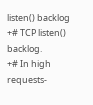listen() backlog
+# TCP listen() backlog.
+# In high requests-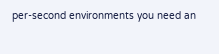per-second environments you need an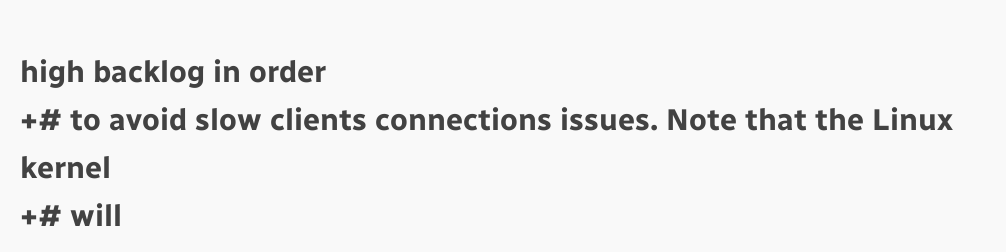high backlog in order
+# to avoid slow clients connections issues. Note that the Linux kernel
+# will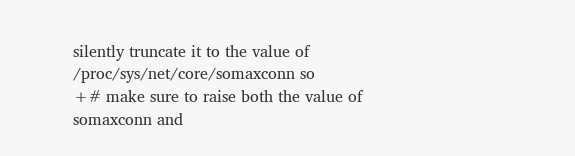silently truncate it to the value of /proc/sys/net/core/somaxconn so
+# make sure to raise both the value of somaxconn and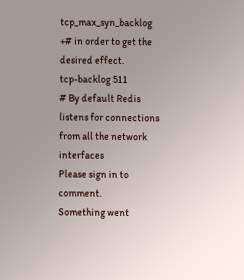tcp_max_syn_backlog
+# in order to get the desired effect.
tcp-backlog 511
# By default Redis listens for connections from all the network interfaces
Please sign in to comment.
Something went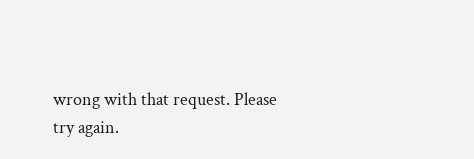wrong with that request. Please try again.